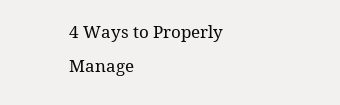4 Ways to Properly Manage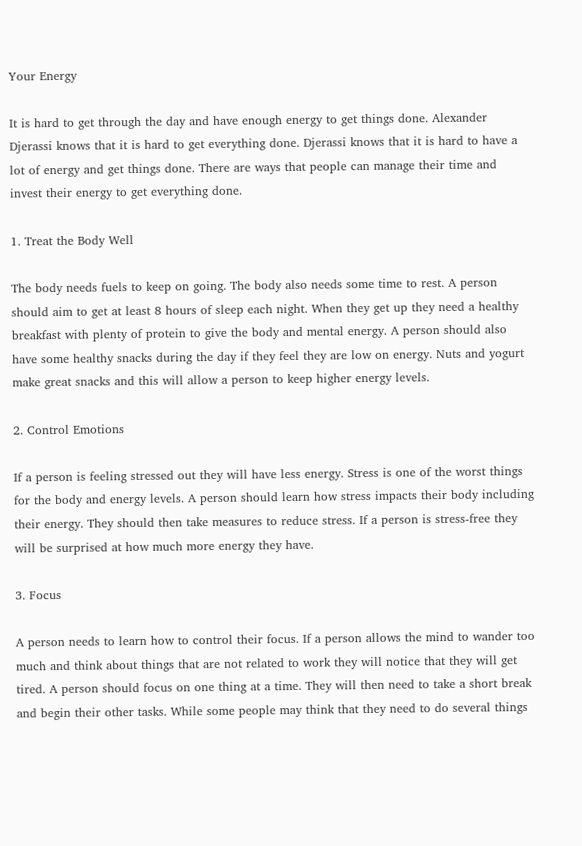Your Energy

It is hard to get through the day and have enough energy to get things done. Alexander Djerassi knows that it is hard to get everything done. Djerassi knows that it is hard to have a lot of energy and get things done. There are ways that people can manage their time and invest their energy to get everything done.

1. Treat the Body Well

The body needs fuels to keep on going. The body also needs some time to rest. A person should aim to get at least 8 hours of sleep each night. When they get up they need a healthy breakfast with plenty of protein to give the body and mental energy. A person should also have some healthy snacks during the day if they feel they are low on energy. Nuts and yogurt make great snacks and this will allow a person to keep higher energy levels.

2. Control Emotions

If a person is feeling stressed out they will have less energy. Stress is one of the worst things for the body and energy levels. A person should learn how stress impacts their body including their energy. They should then take measures to reduce stress. If a person is stress-free they will be surprised at how much more energy they have.

3. Focus

A person needs to learn how to control their focus. If a person allows the mind to wander too much and think about things that are not related to work they will notice that they will get tired. A person should focus on one thing at a time. They will then need to take a short break and begin their other tasks. While some people may think that they need to do several things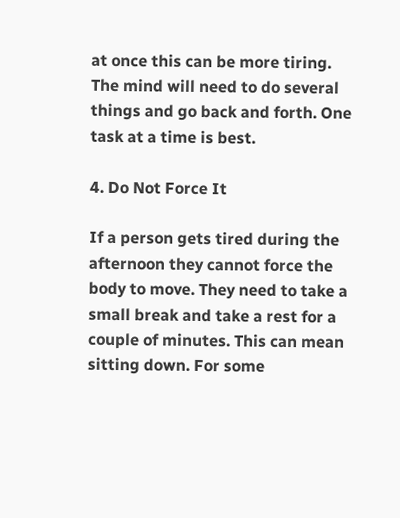at once this can be more tiring. The mind will need to do several things and go back and forth. One task at a time is best.

4. Do Not Force It

If a person gets tired during the afternoon they cannot force the body to move. They need to take a small break and take a rest for a couple of minutes. This can mean sitting down. For some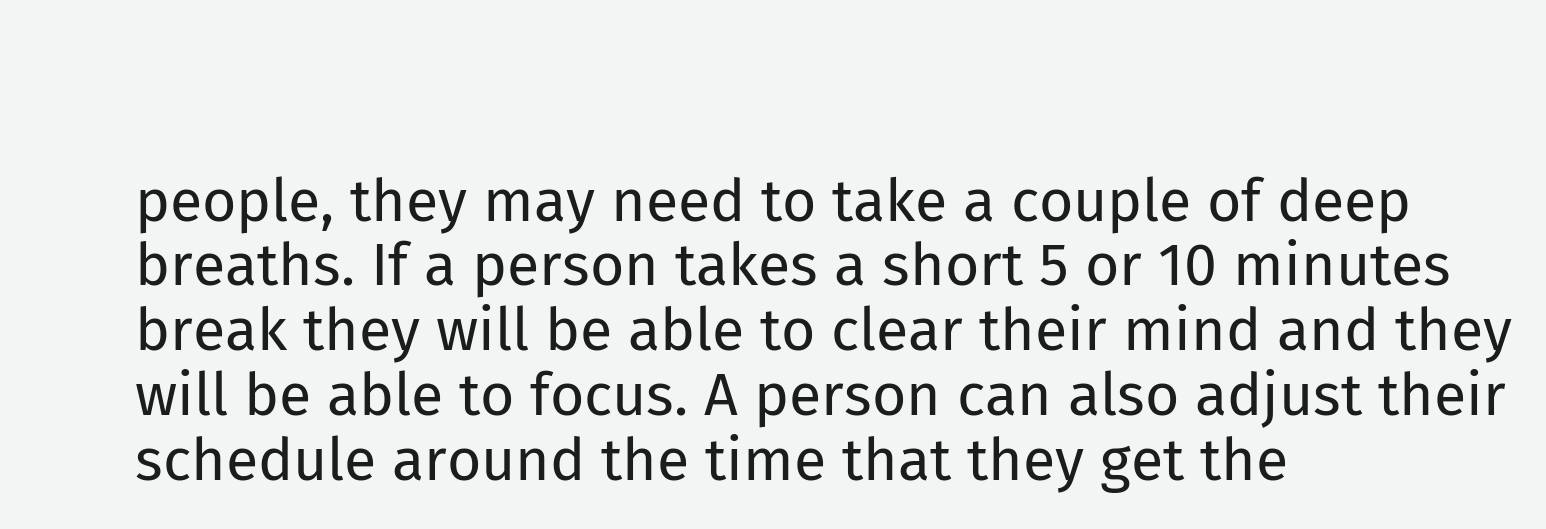people, they may need to take a couple of deep breaths. If a person takes a short 5 or 10 minutes break they will be able to clear their mind and they will be able to focus. A person can also adjust their schedule around the time that they get the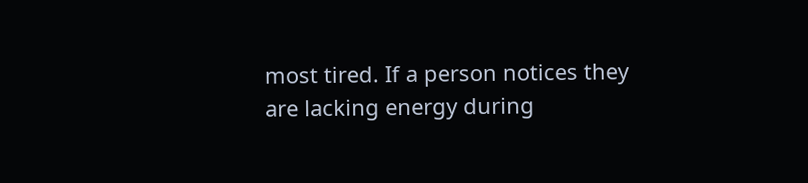most tired. If a person notices they are lacking energy during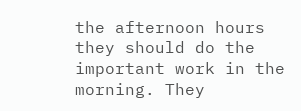the afternoon hours they should do the important work in the morning. They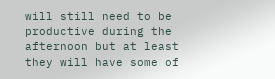will still need to be productive during the afternoon but at least they will have some of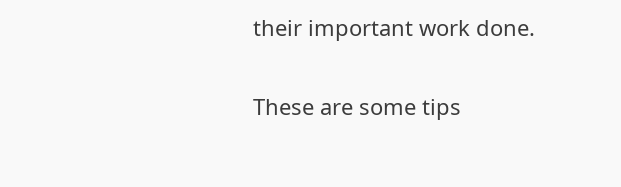their important work done.

These are some tips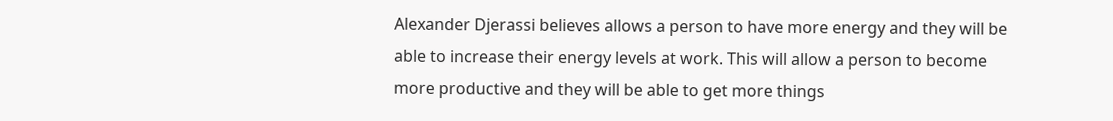Alexander Djerassi believes allows a person to have more energy and they will be able to increase their energy levels at work. This will allow a person to become more productive and they will be able to get more things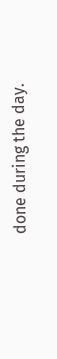done during the day.